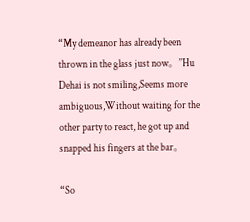“My demeanor has already been thrown in the glass just now。”Hu Dehai is not smiling,Seems more ambiguous,Without waiting for the other party to react, he got up and snapped his fingers at the bar。

“So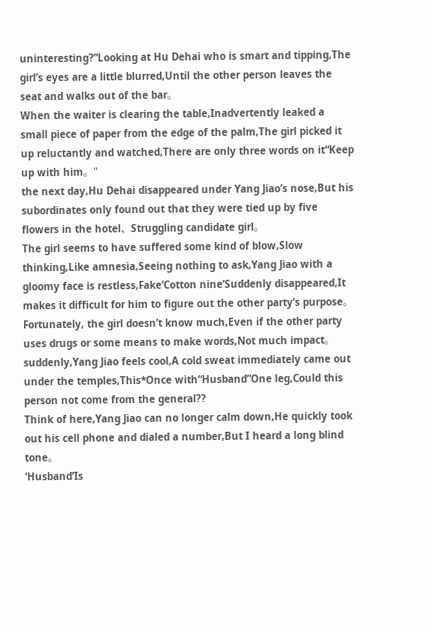uninteresting?”Looking at Hu Dehai who is smart and tipping,The girl’s eyes are a little blurred,Until the other person leaves the seat and walks out of the bar。
When the waiter is clearing the table,Inadvertently leaked a small piece of paper from the edge of the palm,The girl picked it up reluctantly and watched,There are only three words on it“Keep up with him。”
the next day,Hu Dehai disappeared under Yang Jiao’s nose,But his subordinates only found out that they were tied up by five flowers in the hotel、Struggling candidate girl。
The girl seems to have suffered some kind of blow,Slow thinking,Like amnesia,Seeing nothing to ask,Yang Jiao with a gloomy face is restless,Fake‘Cotton nine’Suddenly disappeared,It makes it difficult for him to figure out the other party’s purpose。
Fortunately, the girl doesn’t know much,Even if the other party uses drugs or some means to make words,Not much impact。suddenly,Yang Jiao feels cool,A cold sweat immediately came out under the temples,This*Once with“Husband”One leg,Could this person not come from the general??
Think of here,Yang Jiao can no longer calm down,He quickly took out his cell phone and dialed a number,But I heard a long blind tone。
‘Husband’Is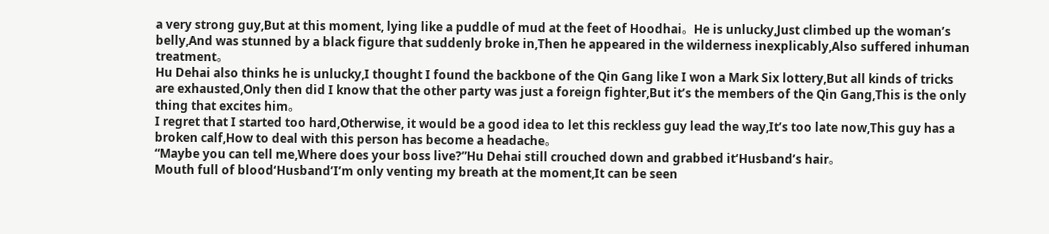a very strong guy,But at this moment, lying like a puddle of mud at the feet of Hoodhai。He is unlucky,Just climbed up the woman’s belly,And was stunned by a black figure that suddenly broke in,Then he appeared in the wilderness inexplicably,Also suffered inhuman treatment。
Hu Dehai also thinks he is unlucky,I thought I found the backbone of the Qin Gang like I won a Mark Six lottery,But all kinds of tricks are exhausted,Only then did I know that the other party was just a foreign fighter,But it’s the members of the Qin Gang,This is the only thing that excites him。
I regret that I started too hard,Otherwise, it would be a good idea to let this reckless guy lead the way,It’s too late now,This guy has a broken calf,How to deal with this person has become a headache。
“Maybe you can tell me,Where does your boss live?”Hu Dehai still crouched down and grabbed it‘Husband’s hair。
Mouth full of blood‘Husband’I’m only venting my breath at the moment,It can be seen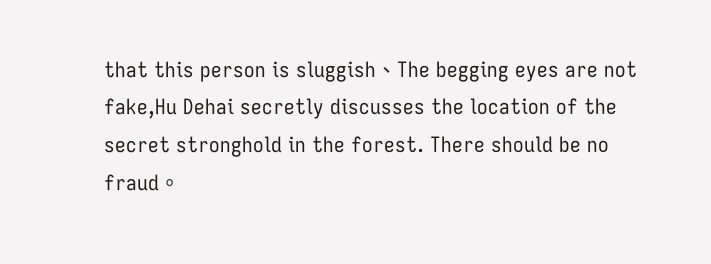that this person is sluggish、The begging eyes are not fake,Hu Dehai secretly discusses the location of the secret stronghold in the forest. There should be no fraud。